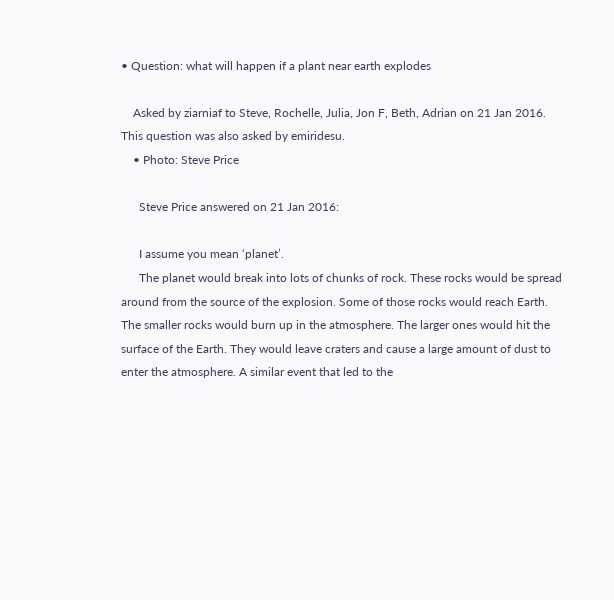• Question: what will happen if a plant near earth explodes

    Asked by ziarniaf to Steve, Rochelle, Julia, Jon F, Beth, Adrian on 21 Jan 2016. This question was also asked by emiridesu.
    • Photo: Steve Price

      Steve Price answered on 21 Jan 2016:

      I assume you mean ‘planet’.
      The planet would break into lots of chunks of rock. These rocks would be spread around from the source of the explosion. Some of those rocks would reach Earth. The smaller rocks would burn up in the atmosphere. The larger ones would hit the surface of the Earth. They would leave craters and cause a large amount of dust to enter the atmosphere. A similar event that led to the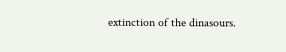extinction of the dinasours.